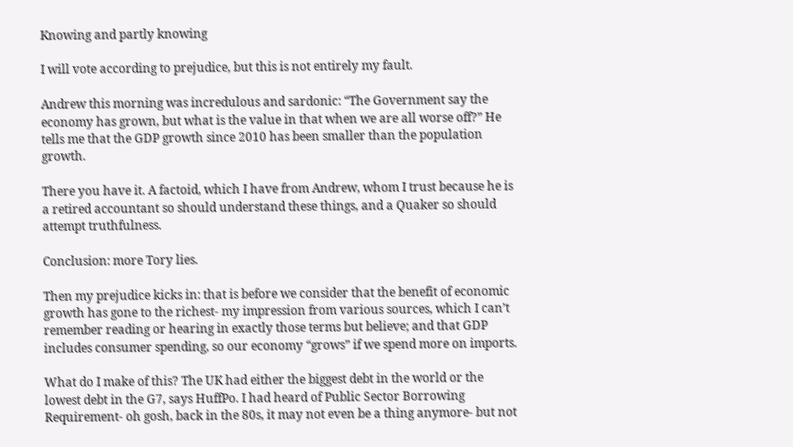Knowing and partly knowing

I will vote according to prejudice, but this is not entirely my fault.

Andrew this morning was incredulous and sardonic: “The Government say the economy has grown, but what is the value in that when we are all worse off?” He tells me that the GDP growth since 2010 has been smaller than the population growth.

There you have it. A factoid, which I have from Andrew, whom I trust because he is a retired accountant so should understand these things, and a Quaker so should attempt truthfulness.

Conclusion: more Tory lies.

Then my prejudice kicks in: that is before we consider that the benefit of economic growth has gone to the richest- my impression from various sources, which I can’t remember reading or hearing in exactly those terms but believe; and that GDP includes consumer spending, so our economy “grows” if we spend more on imports.

What do I make of this? The UK had either the biggest debt in the world or the lowest debt in the G7, says HuffPo. I had heard of Public Sector Borrowing Requirement- oh gosh, back in the 80s, it may not even be a thing anymore- but not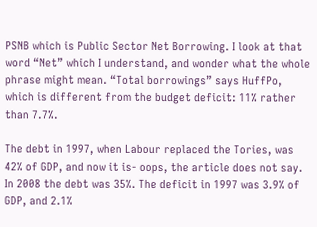PSNB which is Public Sector Net Borrowing. I look at that word “Net” which I understand, and wonder what the whole phrase might mean. “Total borrowings” says HuffPo, which is different from the budget deficit: 11% rather than 7.7%.

The debt in 1997, when Labour replaced the Tories, was 42% of GDP, and now it is- oops, the article does not say. In 2008 the debt was 35%. The deficit in 1997 was 3.9% of GDP, and 2.1%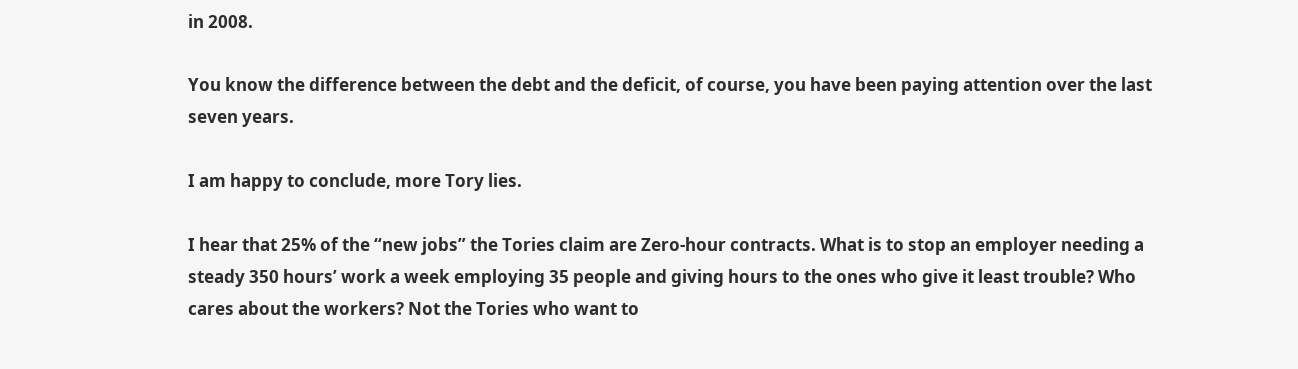in 2008.

You know the difference between the debt and the deficit, of course, you have been paying attention over the last seven years.

I am happy to conclude, more Tory lies.

I hear that 25% of the “new jobs” the Tories claim are Zero-hour contracts. What is to stop an employer needing a steady 350 hours’ work a week employing 35 people and giving hours to the ones who give it least trouble? Who cares about the workers? Not the Tories who want to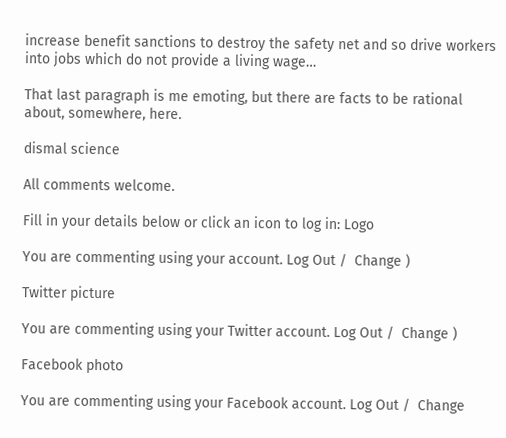increase benefit sanctions to destroy the safety net and so drive workers into jobs which do not provide a living wage…

That last paragraph is me emoting, but there are facts to be rational about, somewhere, here.

dismal science

All comments welcome.

Fill in your details below or click an icon to log in: Logo

You are commenting using your account. Log Out /  Change )

Twitter picture

You are commenting using your Twitter account. Log Out /  Change )

Facebook photo

You are commenting using your Facebook account. Log Out /  Change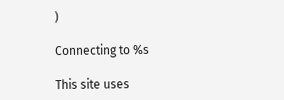)

Connecting to %s

This site uses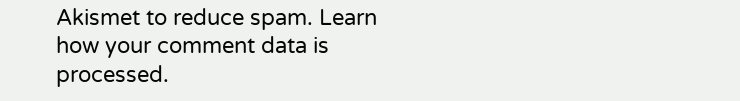Akismet to reduce spam. Learn how your comment data is processed.